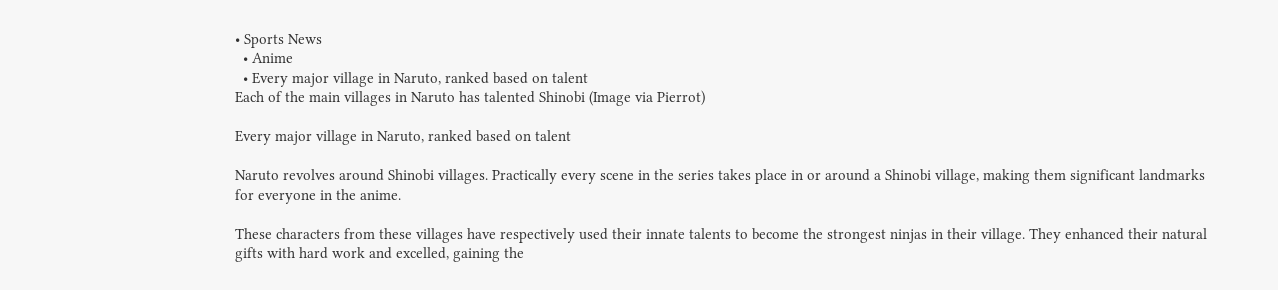• Sports News
  • Anime
  • Every major village in Naruto, ranked based on talent
Each of the main villages in Naruto has talented Shinobi (Image via Pierrot)

Every major village in Naruto, ranked based on talent

Naruto revolves around Shinobi villages. Practically every scene in the series takes place in or around a Shinobi village, making them significant landmarks for everyone in the anime.

These characters from these villages have respectively used their innate talents to become the strongest ninjas in their village. They enhanced their natural gifts with hard work and excelled, gaining the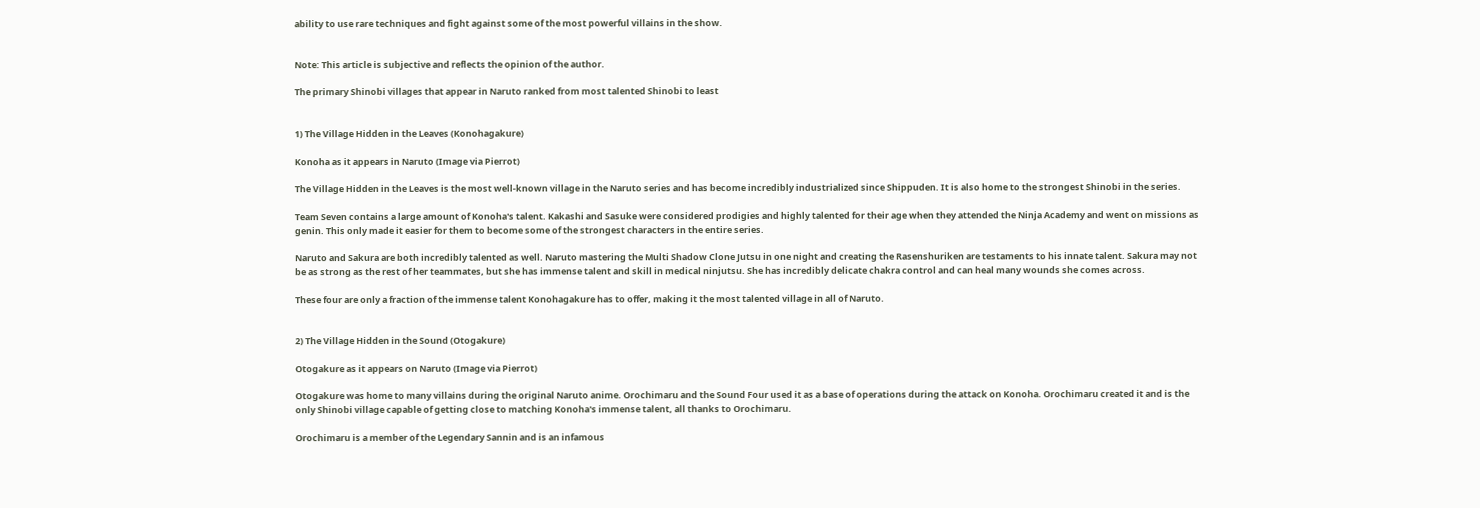ability to use rare techniques and fight against some of the most powerful villains in the show.


Note: This article is subjective and reflects the opinion of the author.

The primary Shinobi villages that appear in Naruto ranked from most talented Shinobi to least


1) The Village Hidden in the Leaves (Konohagakure)

Konoha as it appears in Naruto (Image via Pierrot)

The Village Hidden in the Leaves is the most well-known village in the Naruto series and has become incredibly industrialized since Shippuden. It is also home to the strongest Shinobi in the series.

Team Seven contains a large amount of Konoha's talent. Kakashi and Sasuke were considered prodigies and highly talented for their age when they attended the Ninja Academy and went on missions as genin. This only made it easier for them to become some of the strongest characters in the entire series.

Naruto and Sakura are both incredibly talented as well. Naruto mastering the Multi Shadow Clone Jutsu in one night and creating the Rasenshuriken are testaments to his innate talent. Sakura may not be as strong as the rest of her teammates, but she has immense talent and skill in medical ninjutsu. She has incredibly delicate chakra control and can heal many wounds she comes across.

These four are only a fraction of the immense talent Konohagakure has to offer, making it the most talented village in all of Naruto.


2) The Village Hidden in the Sound (Otogakure)

Otogakure as it appears on Naruto (Image via Pierrot)

Otogakure was home to many villains during the original Naruto anime. Orochimaru and the Sound Four used it as a base of operations during the attack on Konoha. Orochimaru created it and is the only Shinobi village capable of getting close to matching Konoha's immense talent, all thanks to Orochimaru.

Orochimaru is a member of the Legendary Sannin and is an infamous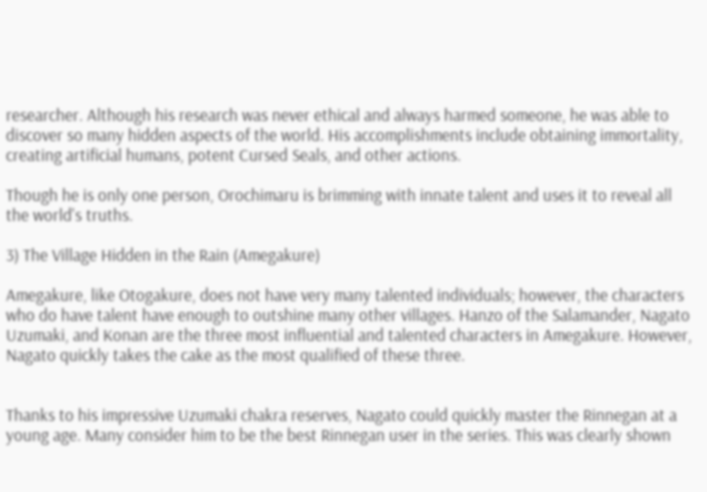researcher. Although his research was never ethical and always harmed someone, he was able to discover so many hidden aspects of the world. His accomplishments include obtaining immortality, creating artificial humans, potent Cursed Seals, and other actions.

Though he is only one person, Orochimaru is brimming with innate talent and uses it to reveal all the world's truths.

3) The Village Hidden in the Rain (Amegakure)

Amegakure, like Otogakure, does not have very many talented individuals; however, the characters who do have talent have enough to outshine many other villages. Hanzo of the Salamander, Nagato Uzumaki, and Konan are the three most influential and talented characters in Amegakure. However, Nagato quickly takes the cake as the most qualified of these three.


Thanks to his impressive Uzumaki chakra reserves, Nagato could quickly master the Rinnegan at a young age. Many consider him to be the best Rinnegan user in the series. This was clearly shown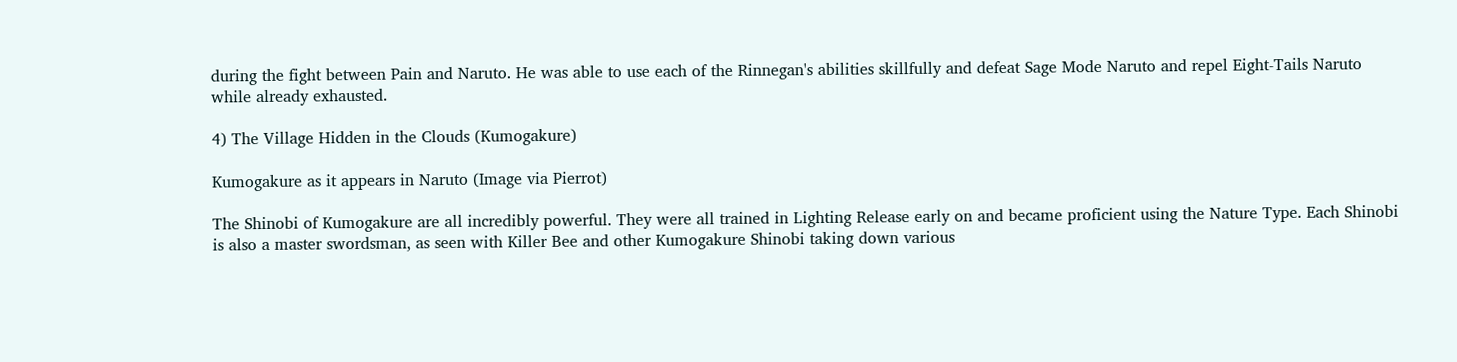during the fight between Pain and Naruto. He was able to use each of the Rinnegan's abilities skillfully and defeat Sage Mode Naruto and repel Eight-Tails Naruto while already exhausted.

4) The Village Hidden in the Clouds (Kumogakure)

Kumogakure as it appears in Naruto (Image via Pierrot)

The Shinobi of Kumogakure are all incredibly powerful. They were all trained in Lighting Release early on and became proficient using the Nature Type. Each Shinobi is also a master swordsman, as seen with Killer Bee and other Kumogakure Shinobi taking down various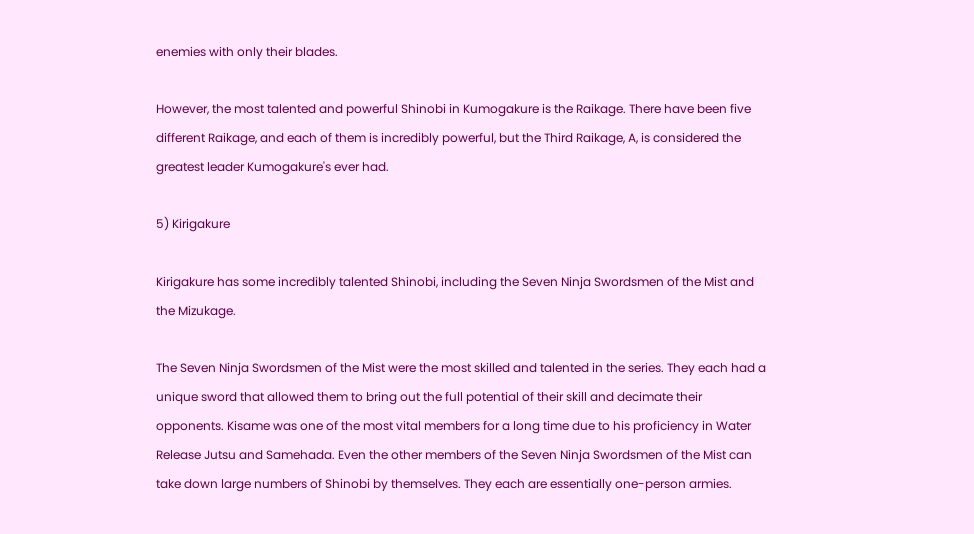enemies with only their blades.

However, the most talented and powerful Shinobi in Kumogakure is the Raikage. There have been five different Raikage, and each of them is incredibly powerful, but the Third Raikage, A, is considered the greatest leader Kumogakure's ever had.

5) Kirigakure

Kirigakure has some incredibly talented Shinobi, including the Seven Ninja Swordsmen of the Mist and the Mizukage.

The Seven Ninja Swordsmen of the Mist were the most skilled and talented in the series. They each had a unique sword that allowed them to bring out the full potential of their skill and decimate their opponents. Kisame was one of the most vital members for a long time due to his proficiency in Water Release Jutsu and Samehada. Even the other members of the Seven Ninja Swordsmen of the Mist can take down large numbers of Shinobi by themselves. They each are essentially one-person armies.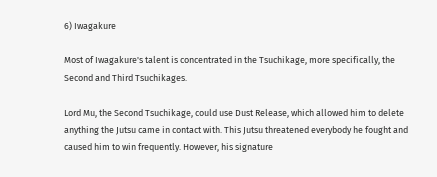6) Iwagakure

Most of Iwagakure's talent is concentrated in the Tsuchikage, more specifically, the Second and Third Tsuchikages.

Lord Mu, the Second Tsuchikage, could use Dust Release, which allowed him to delete anything the Jutsu came in contact with. This Jutsu threatened everybody he fought and caused him to win frequently. However, his signature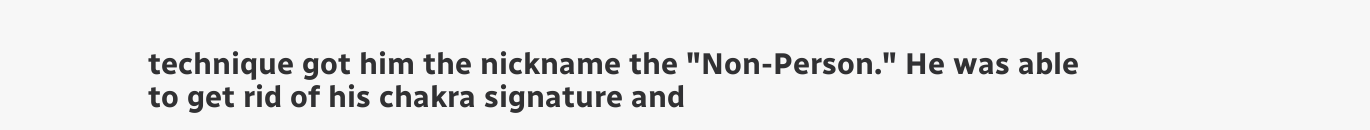technique got him the nickname the "Non-Person." He was able to get rid of his chakra signature and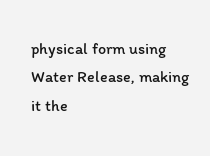physical form using Water Release, making it the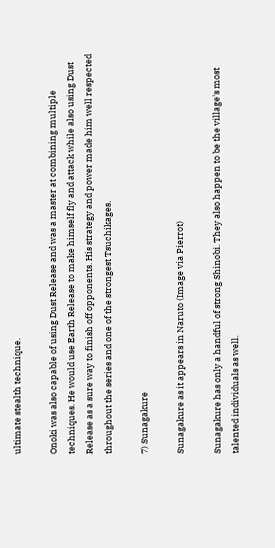ultimate stealth technique.

Onoki was also capable of using Dust Release and was a master at combining multiple techniques. He would use Earth Release to make himself fly and attack while also using Dust Release as a sure way to finish off opponents. His strategy and power made him well respected throughout the series and one of the strongest Tsuchikages.

7) Sunagakure

Sunagakure as it appears in Naruto (Image via Pierrot)

Sunagakure has only a handful of strong Shinobi. They also happen to be the village's most talented individuals as well.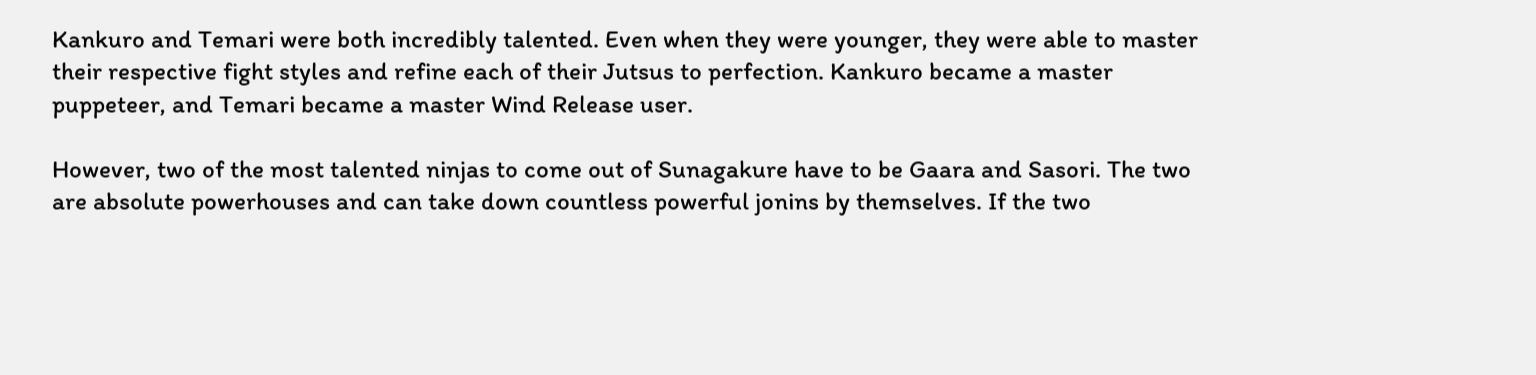Kankuro and Temari were both incredibly talented. Even when they were younger, they were able to master their respective fight styles and refine each of their Jutsus to perfection. Kankuro became a master puppeteer, and Temari became a master Wind Release user.

However, two of the most talented ninjas to come out of Sunagakure have to be Gaara and Sasori. The two are absolute powerhouses and can take down countless powerful jonins by themselves. If the two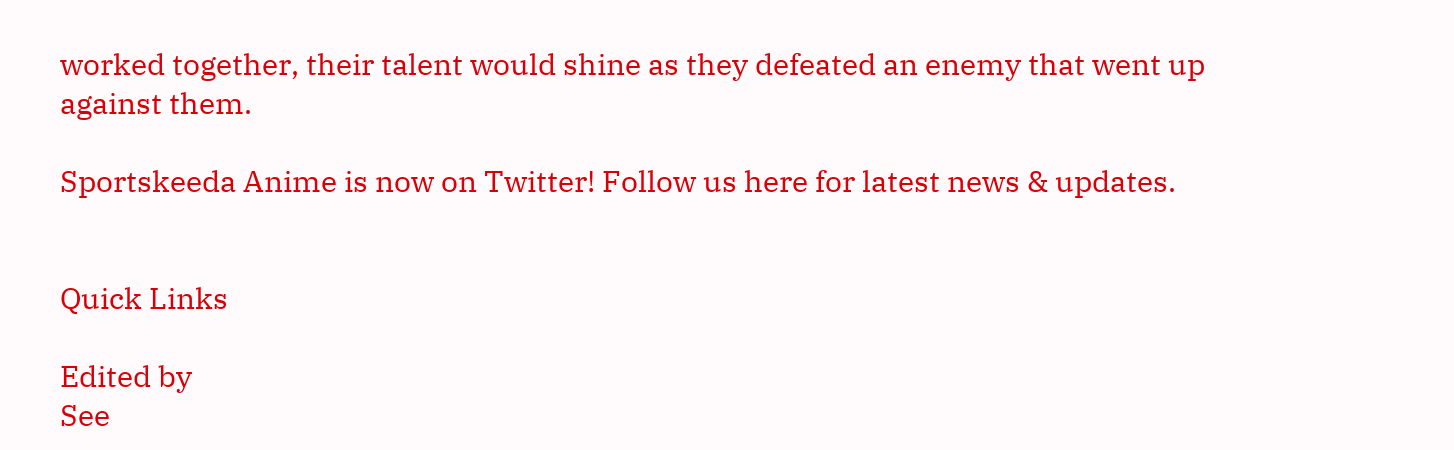worked together, their talent would shine as they defeated an enemy that went up against them.

Sportskeeda Anime is now on Twitter! Follow us here for latest news & updates.


Quick Links

Edited by
See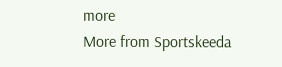more
More from Sportskeeda